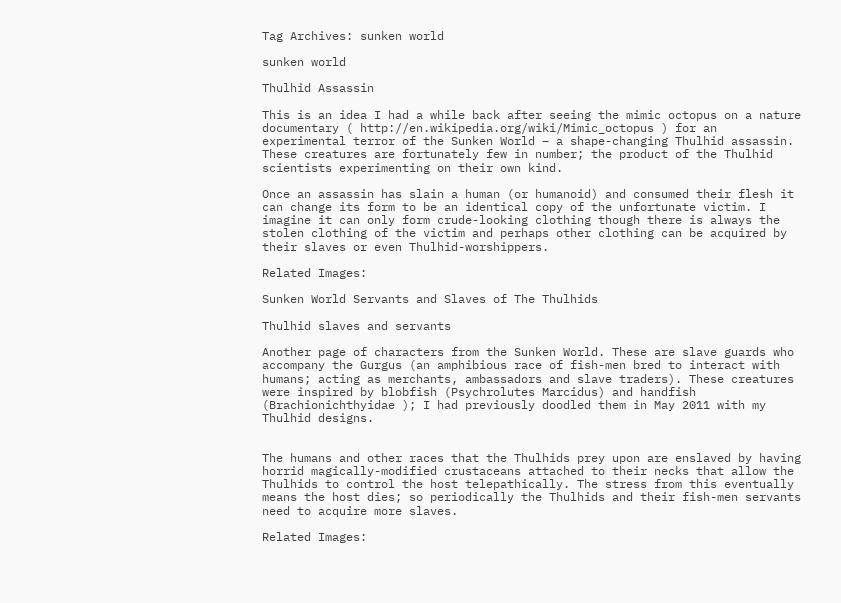Tag Archives: sunken world

sunken world

Thulhid Assassin

This is an idea I had a while back after seeing the mimic octopus on a nature documentary ( http://en.wikipedia.org/wiki/Mimic_octopus ) for an experimental terror of the Sunken World – a shape-changing Thulhid assassin. These creatures are fortunately few in number; the product of the Thulhid scientists experimenting on their own kind.

Once an assassin has slain a human (or humanoid) and consumed their flesh it can change its form to be an identical copy of the unfortunate victim. I imagine it can only form crude-looking clothing though there is always the stolen clothing of the victim and perhaps other clothing can be acquired by their slaves or even Thulhid-worshippers.

Related Images:

Sunken World Servants and Slaves of The Thulhids

Thulhid slaves and servants

Another page of characters from the Sunken World. These are slave guards who accompany the Gurgus (an amphibious race of fish-men bred to interact with humans; acting as merchants, ambassadors and slave traders). These creatures were inspired by blobfish (Psychrolutes Marcidus) and handfish (Brachionichthyidae ); I had previously doodled them in May 2011 with my Thulhid designs.


The humans and other races that the Thulhids prey upon are enslaved by having horrid magically-modified crustaceans attached to their necks that allow the Thulhids to control the host telepathically. The stress from this eventually means the host dies; so periodically the Thulhids and their fish-men servants need to acquire more slaves.

Related Images: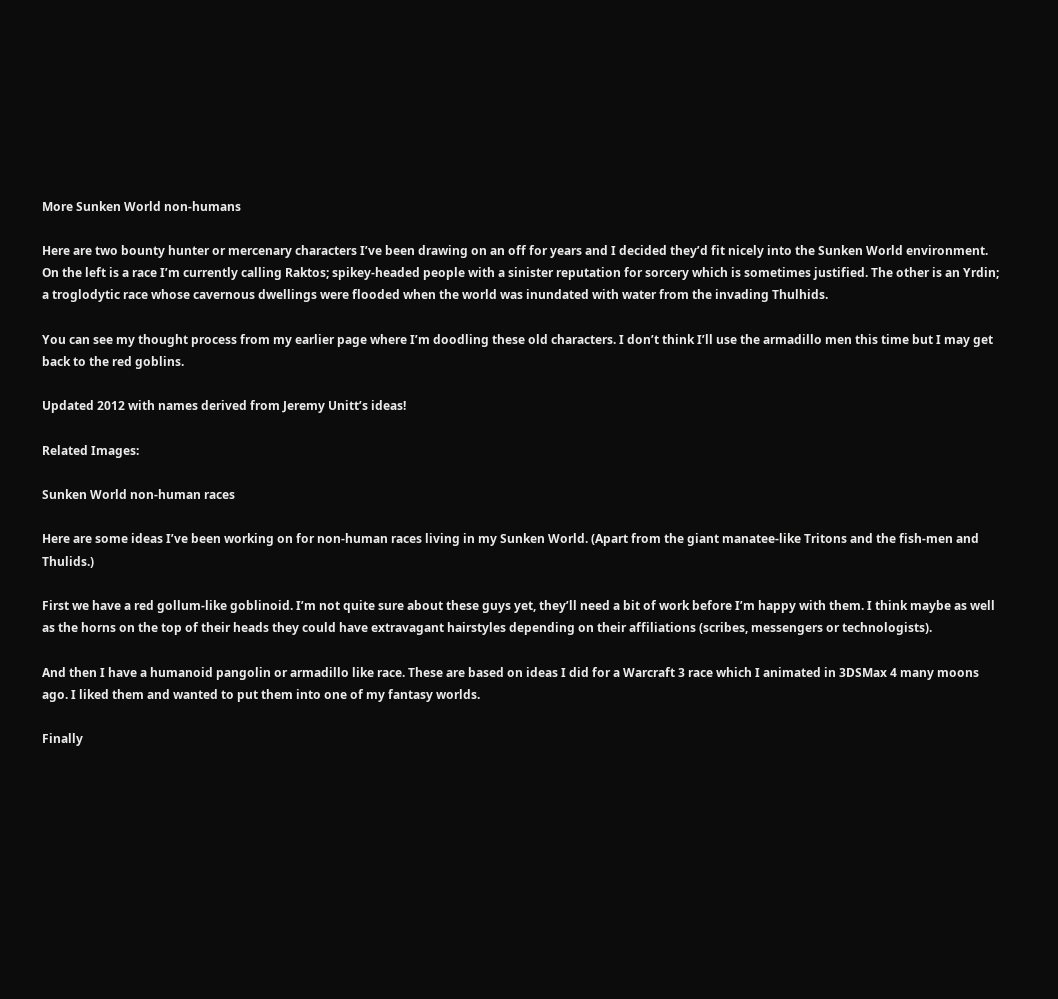More Sunken World non-humans

Here are two bounty hunter or mercenary characters I’ve been drawing on an off for years and I decided they’d fit nicely into the Sunken World environment. On the left is a race I’m currently calling Raktos; spikey-headed people with a sinister reputation for sorcery which is sometimes justified. The other is an Yrdin; a troglodytic race whose cavernous dwellings were flooded when the world was inundated with water from the invading Thulhids.

You can see my thought process from my earlier page where I’m doodling these old characters. I don’t think I’ll use the armadillo men this time but I may get back to the red goblins.

Updated 2012 with names derived from Jeremy Unitt’s ideas!

Related Images:

Sunken World non-human races

Here are some ideas I’ve been working on for non-human races living in my Sunken World. (Apart from the giant manatee-like Tritons and the fish-men and Thulids.)

First we have a red gollum-like goblinoid. I’m not quite sure about these guys yet, they’ll need a bit of work before I’m happy with them. I think maybe as well as the horns on the top of their heads they could have extravagant hairstyles depending on their affiliations (scribes, messengers or technologists).

And then I have a humanoid pangolin or armadillo like race. These are based on ideas I did for a Warcraft 3 race which I animated in 3DSMax 4 many moons ago. I liked them and wanted to put them into one of my fantasy worlds.

Finally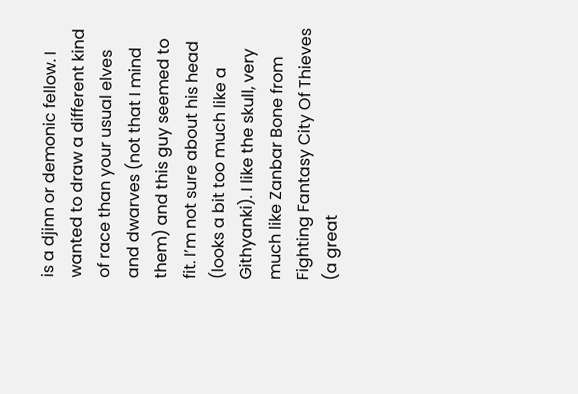is a djinn or demonic fellow. I wanted to draw a different kind of race than your usual elves and dwarves (not that I mind them) and this guy seemed to fit. I’m not sure about his head (looks a bit too much like a Githyanki). I like the skull, very much like Zanbar Bone from Fighting Fantasy City Of Thieves (a great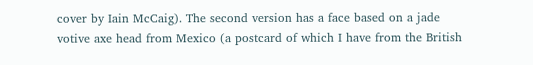cover by Iain McCaig). The second version has a face based on a jade votive axe head from Mexico (a postcard of which I have from the British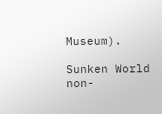Museum).

Sunken World non-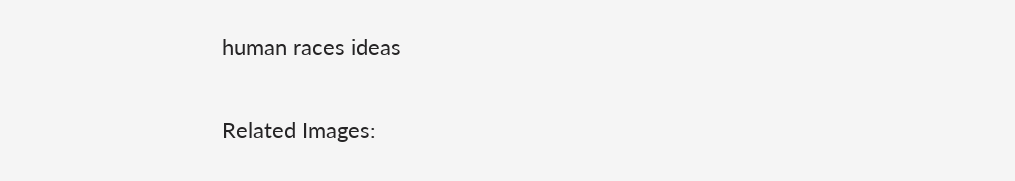human races ideas

Related Images: